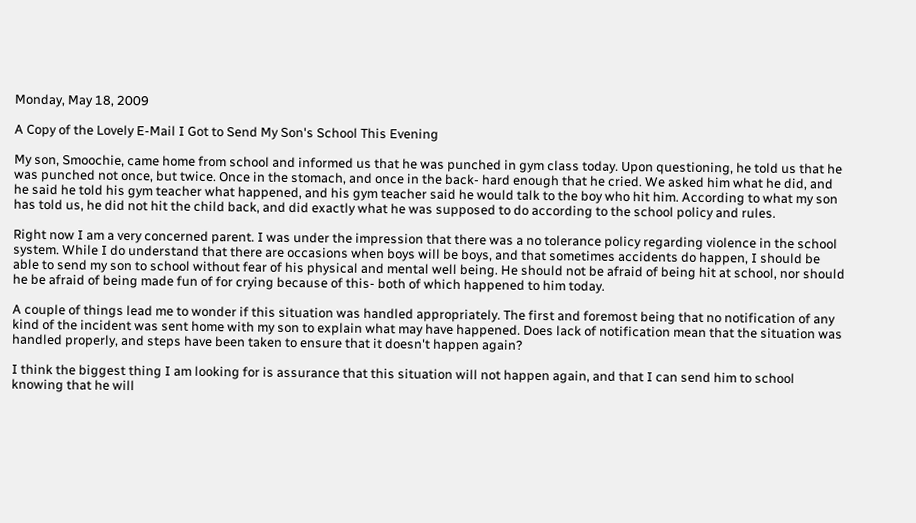Monday, May 18, 2009

A Copy of the Lovely E-Mail I Got to Send My Son's School This Evening

My son, Smoochie, came home from school and informed us that he was punched in gym class today. Upon questioning, he told us that he was punched not once, but twice. Once in the stomach, and once in the back- hard enough that he cried. We asked him what he did, and he said he told his gym teacher what happened, and his gym teacher said he would talk to the boy who hit him. According to what my son has told us, he did not hit the child back, and did exactly what he was supposed to do according to the school policy and rules.

Right now I am a very concerned parent. I was under the impression that there was a no tolerance policy regarding violence in the school system. While I do understand that there are occasions when boys will be boys, and that sometimes accidents do happen, I should be able to send my son to school without fear of his physical and mental well being. He should not be afraid of being hit at school, nor should he be afraid of being made fun of for crying because of this- both of which happened to him today.

A couple of things lead me to wonder if this situation was handled appropriately. The first and foremost being that no notification of any kind of the incident was sent home with my son to explain what may have happened. Does lack of notification mean that the situation was handled properly, and steps have been taken to ensure that it doesn't happen again?

I think the biggest thing I am looking for is assurance that this situation will not happen again, and that I can send him to school knowing that he will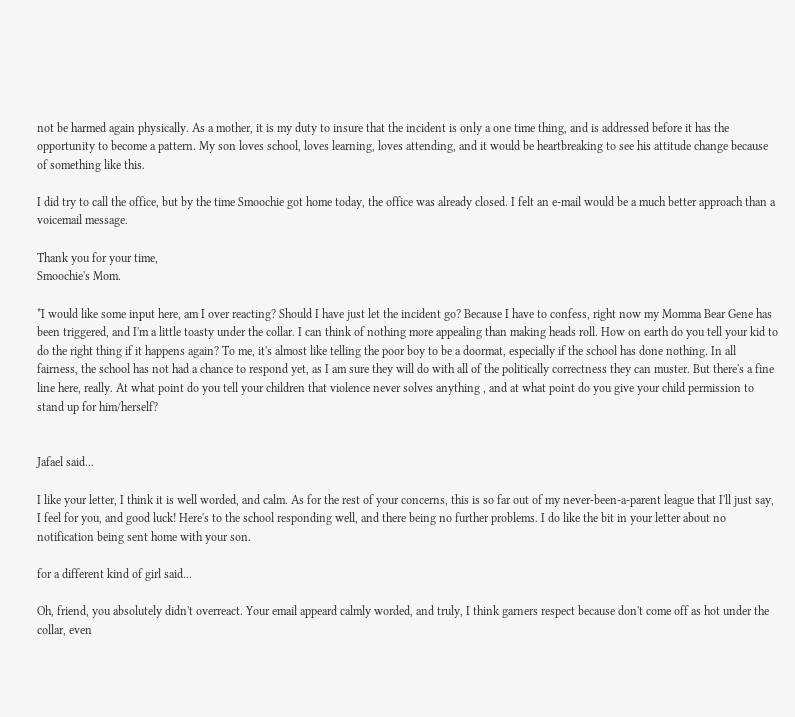not be harmed again physically. As a mother, it is my duty to insure that the incident is only a one time thing, and is addressed before it has the opportunity to become a pattern. My son loves school, loves learning, loves attending, and it would be heartbreaking to see his attitude change because of something like this.

I did try to call the office, but by the time Smoochie got home today, the office was already closed. I felt an e-mail would be a much better approach than a voicemail message.

Thank you for your time,
Smoochie's Mom.

*I would like some input here, am I over reacting? Should I have just let the incident go? Because I have to confess, right now my Momma Bear Gene has been triggered, and I'm a little toasty under the collar. I can think of nothing more appealing than making heads roll. How on earth do you tell your kid to do the right thing if it happens again? To me, it's almost like telling the poor boy to be a doormat, especially if the school has done nothing. In all fairness, the school has not had a chance to respond yet, as I am sure they will do with all of the politically correctness they can muster. But there's a fine line here, really. At what point do you tell your children that violence never solves anything , and at what point do you give your child permission to stand up for him/herself?


Jafael said...

I like your letter, I think it is well worded, and calm. As for the rest of your concerns, this is so far out of my never-been-a-parent league that I'll just say, I feel for you, and good luck! Here's to the school responding well, and there being no further problems. I do like the bit in your letter about no notification being sent home with your son.

for a different kind of girl said...

Oh, friend, you absolutely didn't overreact. Your email appeard calmly worded, and truly, I think garners respect because don't come off as hot under the collar, even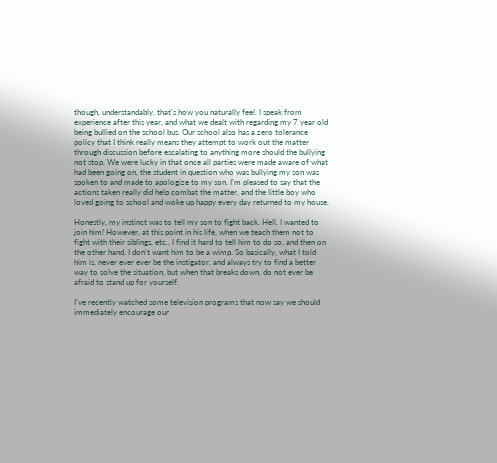though, understandably, that's how you naturally feel. I speak from experience after this year, and what we dealt with regarding my 7 year old being bullied on the school bus. Our school also has a zero tolerance policy that I think really means they attempt to work out the matter through discussion before escalating to anything more should the bullying not stop. We were lucky in that once all parties were made aware of what had been going on, the student in question who was bullying my son was spoken to and made to apologize to my son. I'm pleased to say that the actions taken really did help combat the matter, and the little boy who loved going to school and woke up happy every day returned to my house.

Honestly, my instinct was to tell my son to fight back. Hell, I wanted to join him! However, at this point in his life, when we teach them not to fight with their siblings, etc., I find it hard to tell him to do so, and then on the other hand, I don't want him to be a wimp. So basically, what I told him is, never ever ever be the instigator, and always try to find a better way to solve the situation, but when that breaks down, do not ever be afraid to stand up for yourself.

I've recently watched some television programs that now say we should immediately encourage our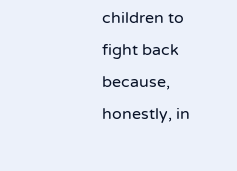children to fight back because, honestly, in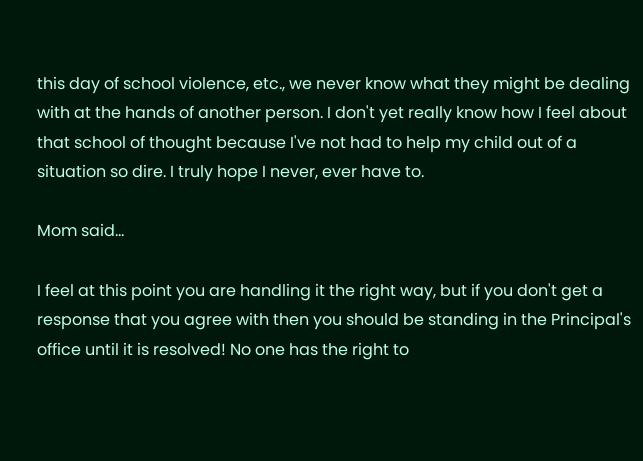this day of school violence, etc., we never know what they might be dealing with at the hands of another person. I don't yet really know how I feel about that school of thought because I've not had to help my child out of a situation so dire. I truly hope I never, ever have to.

Mom said...

I feel at this point you are handling it the right way, but if you don't get a response that you agree with then you should be standing in the Principal's office until it is resolved! No one has the right to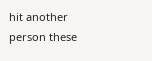hit another person these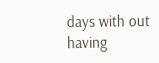days with out having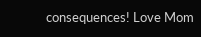consequences! Love Mom